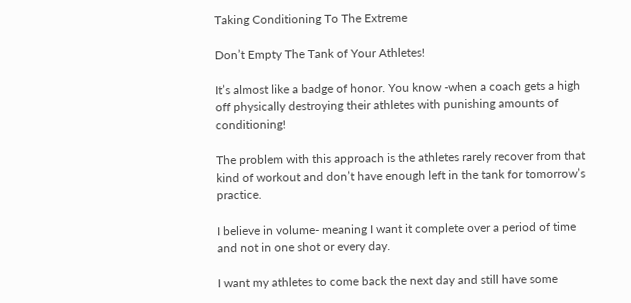Taking Conditioning To The Extreme

Don’t Empty The Tank of Your Athletes!

It’s almost like a badge of honor. You know -when a coach gets a high off physically destroying their athletes with punishing amounts of conditioning!

The problem with this approach is the athletes rarely recover from that kind of workout and don’t have enough left in the tank for tomorrow’s practice.

I believe in volume- meaning I want it complete over a period of time and not in one shot or every day.

I want my athletes to come back the next day and still have some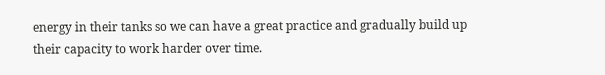energy in their tanks so we can have a great practice and gradually build up their capacity to work harder over time.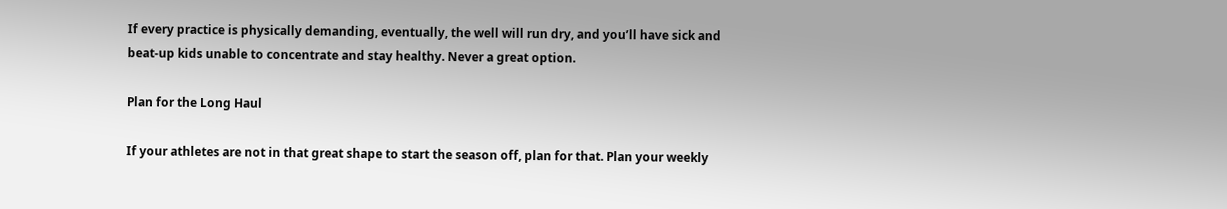If every practice is physically demanding, eventually, the well will run dry, and you’ll have sick and beat-up kids unable to concentrate and stay healthy. Never a great option.

Plan for the Long Haul

If your athletes are not in that great shape to start the season off, plan for that. Plan your weekly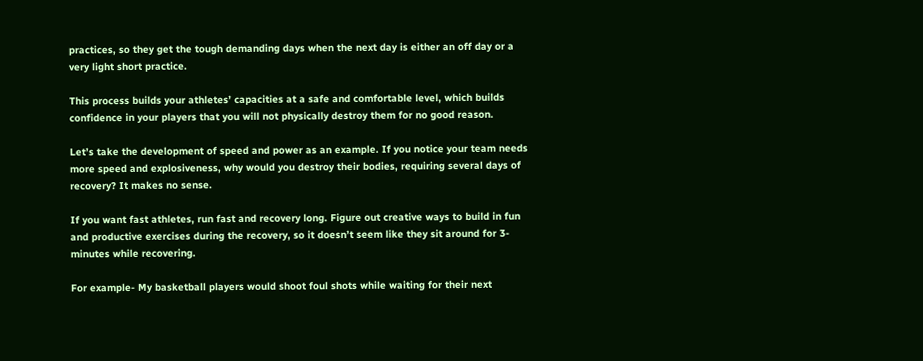practices, so they get the tough demanding days when the next day is either an off day or a very light short practice.

This process builds your athletes’ capacities at a safe and comfortable level, which builds confidence in your players that you will not physically destroy them for no good reason.

Let’s take the development of speed and power as an example. If you notice your team needs more speed and explosiveness, why would you destroy their bodies, requiring several days of recovery? It makes no sense.

If you want fast athletes, run fast and recovery long. Figure out creative ways to build in fun and productive exercises during the recovery, so it doesn’t seem like they sit around for 3-minutes while recovering.

For example- My basketball players would shoot foul shots while waiting for their next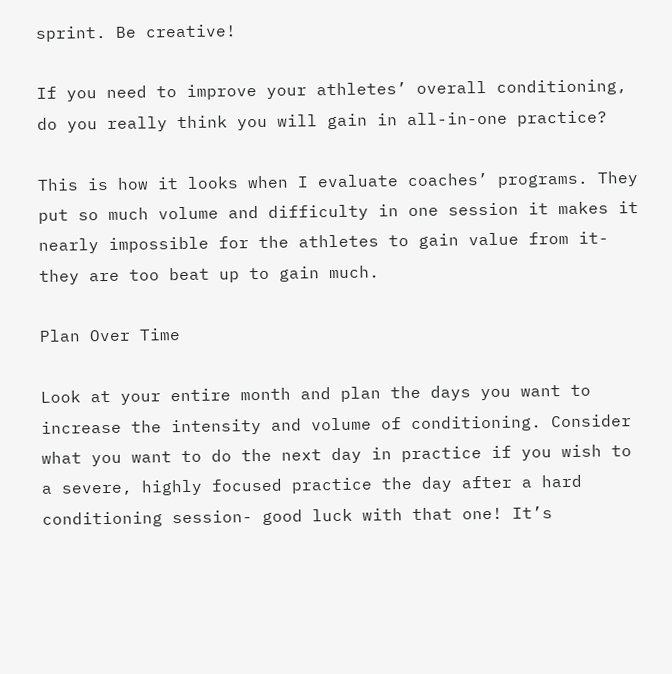sprint. Be creative!

If you need to improve your athletes’ overall conditioning, do you really think you will gain in all-in-one practice?

This is how it looks when I evaluate coaches’ programs. They put so much volume and difficulty in one session it makes it nearly impossible for the athletes to gain value from it- they are too beat up to gain much.

Plan Over Time

Look at your entire month and plan the days you want to increase the intensity and volume of conditioning. Consider what you want to do the next day in practice if you wish to a severe, highly focused practice the day after a hard conditioning session- good luck with that one! It’s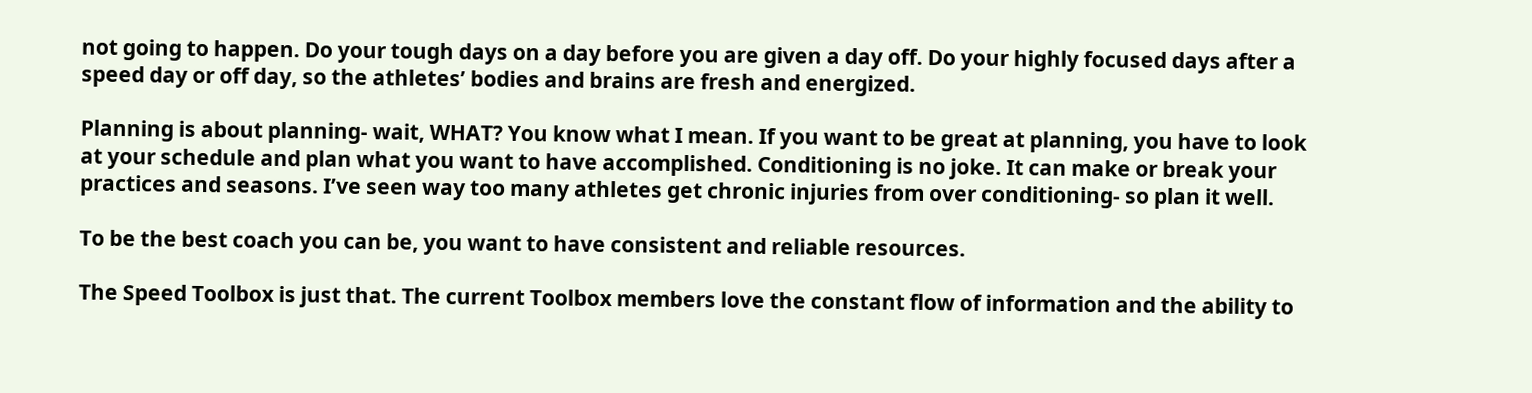not going to happen. Do your tough days on a day before you are given a day off. Do your highly focused days after a speed day or off day, so the athletes’ bodies and brains are fresh and energized.

Planning is about planning- wait, WHAT? You know what I mean. If you want to be great at planning, you have to look at your schedule and plan what you want to have accomplished. Conditioning is no joke. It can make or break your practices and seasons. I’ve seen way too many athletes get chronic injuries from over conditioning- so plan it well.

To be the best coach you can be, you want to have consistent and reliable resources.

The Speed Toolbox is just that. The current Toolbox members love the constant flow of information and the ability to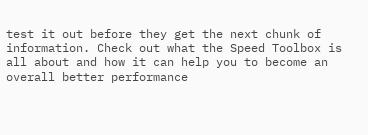test it out before they get the next chunk of information. Check out what the Speed Toolbox is all about and how it can help you to become an overall better performance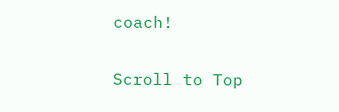coach!

Scroll to Top